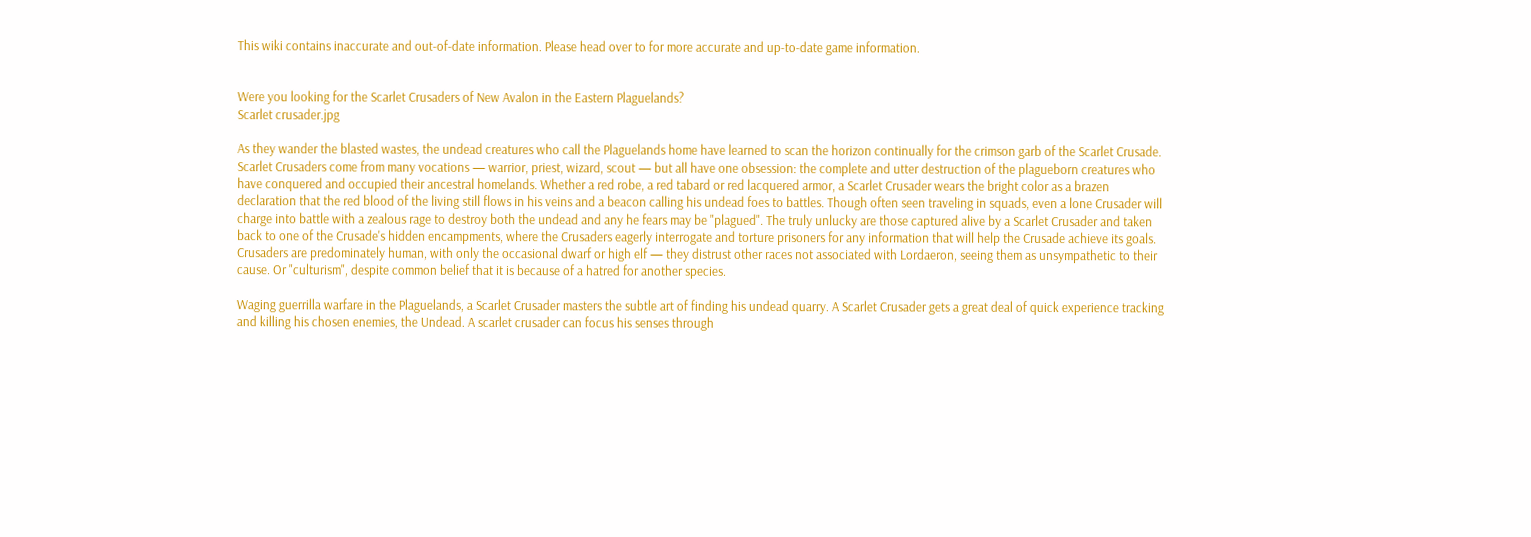This wiki contains inaccurate and out-of-date information. Please head over to for more accurate and up-to-date game information.


Were you looking for the Scarlet Crusaders of New Avalon in the Eastern Plaguelands?
Scarlet crusader.jpg

As they wander the blasted wastes, the undead creatures who call the Plaguelands home have learned to scan the horizon continually for the crimson garb of the Scarlet Crusade. Scarlet Crusaders come from many vocations — warrior, priest, wizard, scout — but all have one obsession: the complete and utter destruction of the plagueborn creatures who have conquered and occupied their ancestral homelands. Whether a red robe, a red tabard or red lacquered armor, a Scarlet Crusader wears the bright color as a brazen declaration that the red blood of the living still flows in his veins and a beacon calling his undead foes to battles. Though often seen traveling in squads, even a lone Crusader will charge into battle with a zealous rage to destroy both the undead and any he fears may be "plagued". The truly unlucky are those captured alive by a Scarlet Crusader and taken back to one of the Crusade's hidden encampments, where the Crusaders eagerly interrogate and torture prisoners for any information that will help the Crusade achieve its goals. Crusaders are predominately human, with only the occasional dwarf or high elf — they distrust other races not associated with Lordaeron, seeing them as unsympathetic to their cause. Or "culturism", despite common belief that it is because of a hatred for another species.

Waging guerrilla warfare in the Plaguelands, a Scarlet Crusader masters the subtle art of finding his undead quarry. A Scarlet Crusader gets a great deal of quick experience tracking and killing his chosen enemies, the Undead. A scarlet crusader can focus his senses through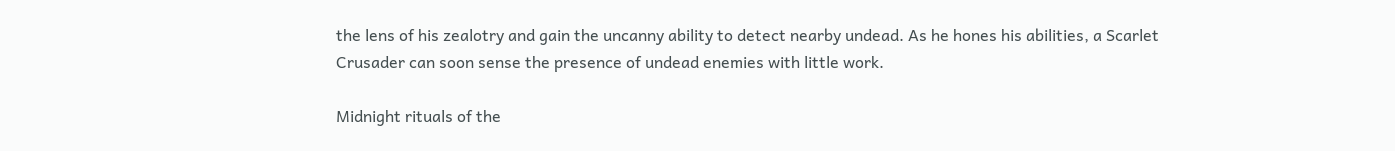the lens of his zealotry and gain the uncanny ability to detect nearby undead. As he hones his abilities, a Scarlet Crusader can soon sense the presence of undead enemies with little work.

Midnight rituals of the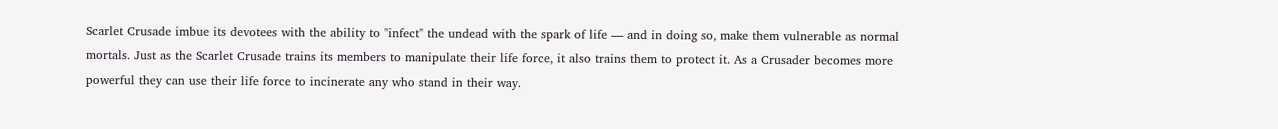Scarlet Crusade imbue its devotees with the ability to "infect" the undead with the spark of life — and in doing so, make them vulnerable as normal mortals. Just as the Scarlet Crusade trains its members to manipulate their life force, it also trains them to protect it. As a Crusader becomes more powerful they can use their life force to incinerate any who stand in their way.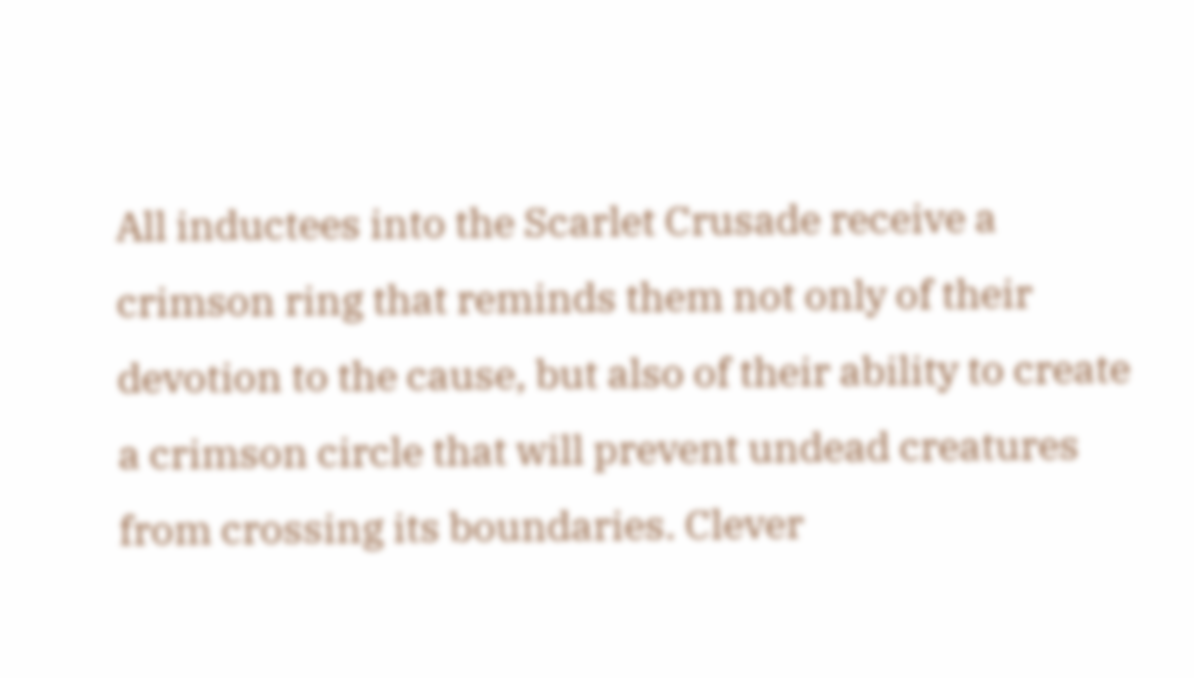All inductees into the Scarlet Crusade receive a crimson ring that reminds them not only of their devotion to the cause, but also of their ability to create a crimson circle that will prevent undead creatures from crossing its boundaries. Clever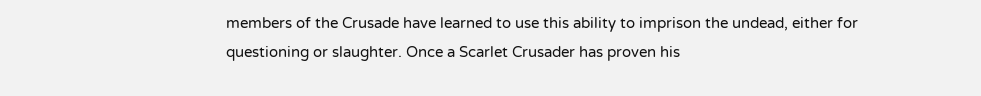members of the Crusade have learned to use this ability to imprison the undead, either for questioning or slaughter. Once a Scarlet Crusader has proven his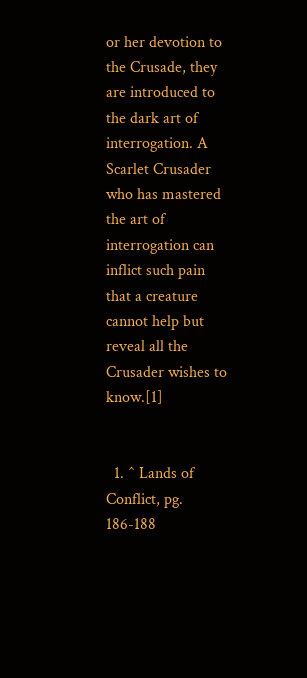or her devotion to the Crusade, they are introduced to the dark art of interrogation. A Scarlet Crusader who has mastered the art of interrogation can inflict such pain that a creature cannot help but reveal all the Crusader wishes to know.[1]


  1. ^ Lands of Conflict, pg. 186-188